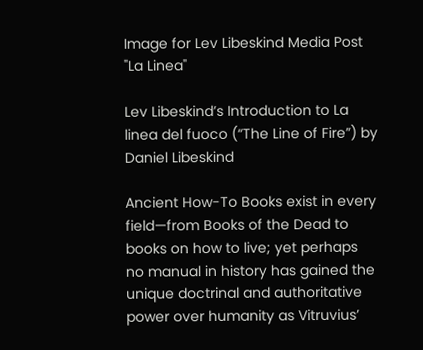Image for Lev Libeskind Media Post "La Linea"

Lev Libeskind’s Introduction to La linea del fuoco (“The Line of Fire”) by Daniel Libeskind

Ancient How-To Books exist in every field—from Books of the Dead to books on how to live; yet perhaps no manual in history has gained the unique doctrinal and authoritative power over humanity as Vitruvius’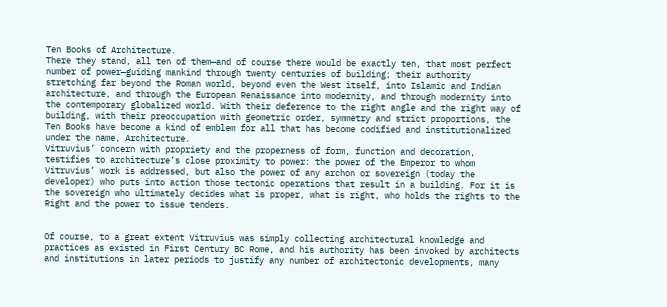Ten Books of Architecture.
There they stand, all ten of them—and of course there would be exactly ten, that most perfect number of power—guiding mankind through twenty centuries of building; their authority stretching far beyond the Roman world, beyond even the West itself, into Islamic and Indian architecture, and through the European Renaissance into modernity, and through modernity into the contemporary globalized world. With their deference to the right angle and the right way of building, with their preoccupation with geometric order, symmetry and strict proportions, the Ten Books have become a kind of emblem for all that has become codified and institutionalized under the name, Architecture.
Vitruvius’ concern with propriety and the properness of form, function and decoration, testifies to architecture’s close proximity to power: the power of the Emperor to whom Vitruvius’ work is addressed, but also the power of any archon or sovereign (today the developer) who puts into action those tectonic operations that result in a building. For it is the sovereign who ultimately decides what is proper, what is right, who holds the rights to the Right and the power to issue tenders.


Of course, to a great extent Vitruvius was simply collecting architectural knowledge and practices as existed in First Century BC Rome, and his authority has been invoked by architects and institutions in later periods to justify any number of architectonic developments, many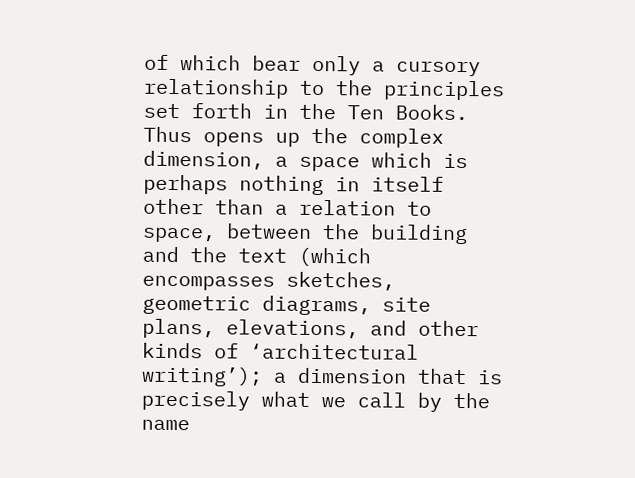of which bear only a cursory relationship to the principles set forth in the Ten Books. Thus opens up the complex dimension, a space which is perhaps nothing in itself other than a relation to space, between the building and the text (which encompasses sketches, geometric diagrams, site plans, elevations, and other kinds of ‘architectural writing’); a dimension that is precisely what we call by the name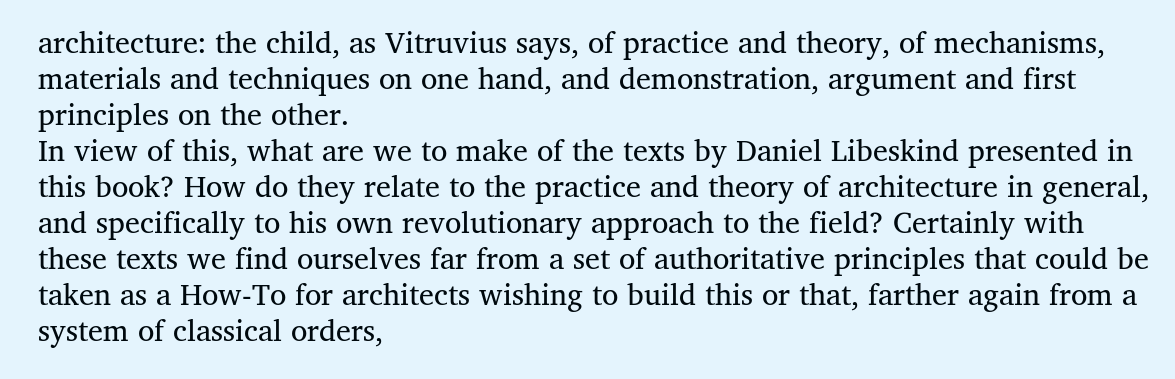architecture: the child, as Vitruvius says, of practice and theory, of mechanisms, materials and techniques on one hand, and demonstration, argument and first principles on the other.
In view of this, what are we to make of the texts by Daniel Libeskind presented in this book? How do they relate to the practice and theory of architecture in general, and specifically to his own revolutionary approach to the field? Certainly with these texts we find ourselves far from a set of authoritative principles that could be taken as a How-To for architects wishing to build this or that, farther again from a system of classical orders,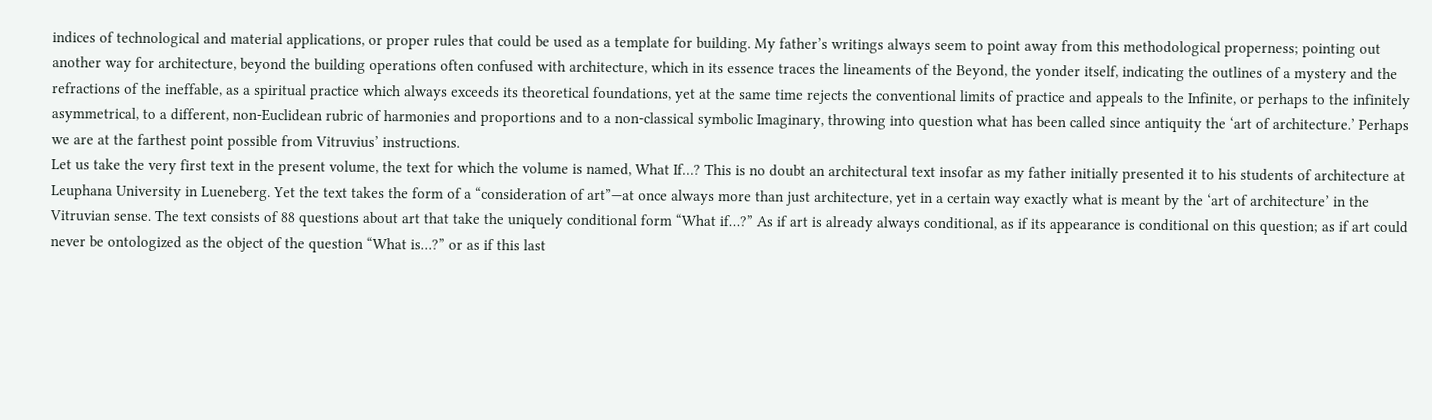indices of technological and material applications, or proper rules that could be used as a template for building. My father’s writings always seem to point away from this methodological properness; pointing out another way for architecture, beyond the building operations often confused with architecture, which in its essence traces the lineaments of the Beyond, the yonder itself, indicating the outlines of a mystery and the refractions of the ineffable, as a spiritual practice which always exceeds its theoretical foundations, yet at the same time rejects the conventional limits of practice and appeals to the Infinite, or perhaps to the infinitely asymmetrical, to a different, non-Euclidean rubric of harmonies and proportions and to a non-classical symbolic Imaginary, throwing into question what has been called since antiquity the ‘art of architecture.’ Perhaps we are at the farthest point possible from Vitruvius’ instructions.
Let us take the very first text in the present volume, the text for which the volume is named, What If…? This is no doubt an architectural text insofar as my father initially presented it to his students of architecture at Leuphana University in Lueneberg. Yet the text takes the form of a “consideration of art”—at once always more than just architecture, yet in a certain way exactly what is meant by the ‘art of architecture’ in the Vitruvian sense. The text consists of 88 questions about art that take the uniquely conditional form “What if…?” As if art is already always conditional, as if its appearance is conditional on this question; as if art could never be ontologized as the object of the question “What is…?” or as if this last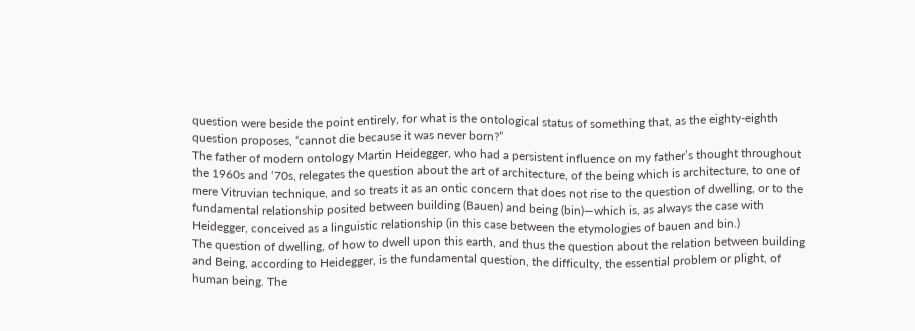question were beside the point entirely, for what is the ontological status of something that, as the eighty-eighth question proposes, “cannot die because it was never born?”
The father of modern ontology Martin Heidegger, who had a persistent influence on my father’s thought throughout the 1960s and ‘70s, relegates the question about the art of architecture, of the being which is architecture, to one of mere Vitruvian technique, and so treats it as an ontic concern that does not rise to the question of dwelling, or to the fundamental relationship posited between building (Bauen) and being (bin)—which is, as always the case with Heidegger, conceived as a linguistic relationship (in this case between the etymologies of bauen and bin.)
The question of dwelling, of how to dwell upon this earth, and thus the question about the relation between building and Being, according to Heidegger, is the fundamental question, the difficulty, the essential problem or plight, of human being. The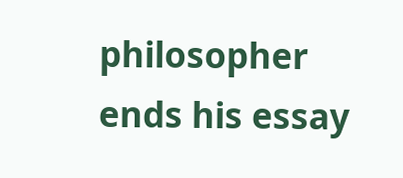philosopher ends his essay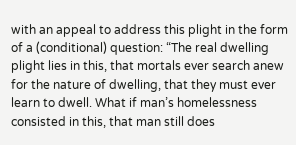with an appeal to address this plight in the form of a (conditional) question: “The real dwelling plight lies in this, that mortals ever search anew for the nature of dwelling, that they must ever learn to dwell. What if man’s homelessness consisted in this, that man still does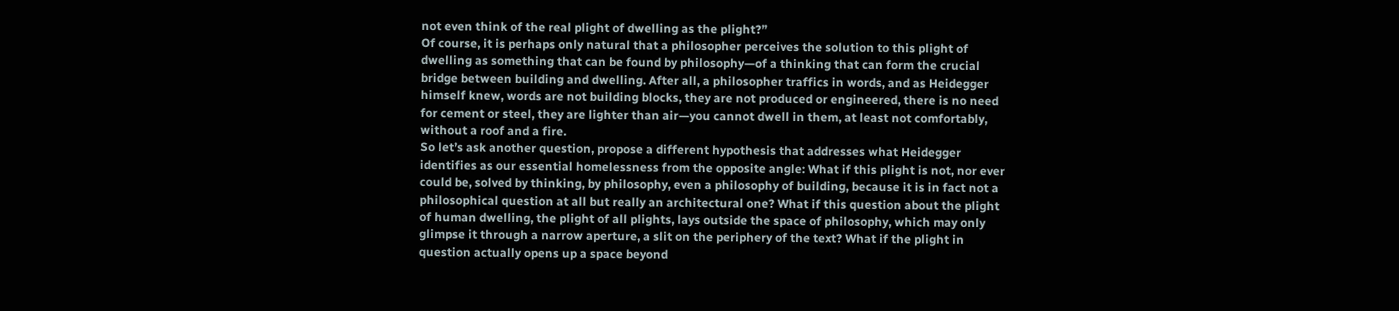not even think of the real plight of dwelling as the plight?”
Of course, it is perhaps only natural that a philosopher perceives the solution to this plight of dwelling as something that can be found by philosophy—of a thinking that can form the crucial bridge between building and dwelling. After all, a philosopher traffics in words, and as Heidegger himself knew, words are not building blocks, they are not produced or engineered, there is no need for cement or steel, they are lighter than air—you cannot dwell in them, at least not comfortably, without a roof and a fire.
So let’s ask another question, propose a different hypothesis that addresses what Heidegger identifies as our essential homelessness from the opposite angle: What if this plight is not, nor ever could be, solved by thinking, by philosophy, even a philosophy of building, because it is in fact not a philosophical question at all but really an architectural one? What if this question about the plight of human dwelling, the plight of all plights, lays outside the space of philosophy, which may only glimpse it through a narrow aperture, a slit on the periphery of the text? What if the plight in question actually opens up a space beyond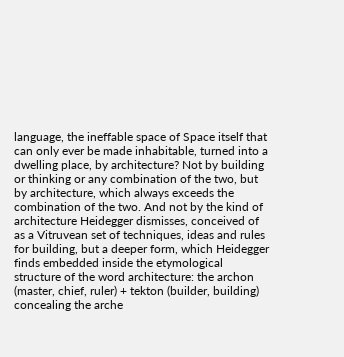language, the ineffable space of Space itself that can only ever be made inhabitable, turned into a dwelling place, by architecture? Not by building or thinking or any combination of the two, but by architecture, which always exceeds the combination of the two. And not by the kind of architecture Heidegger dismisses, conceived of as a Vitruvean set of techniques, ideas and rules for building, but a deeper form, which Heidegger finds embedded inside the etymological structure of the word architecture: the archon (master, chief, ruler) + tekton (builder, building) concealing the arche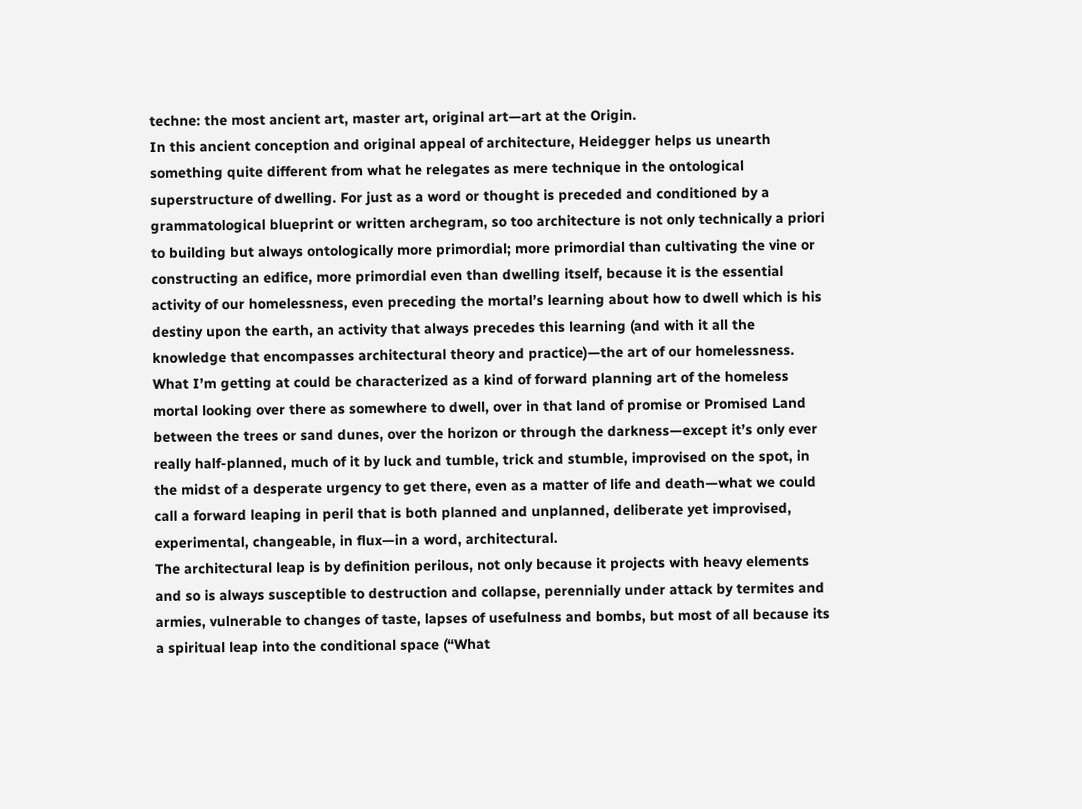techne: the most ancient art, master art, original art—art at the Origin.
In this ancient conception and original appeal of architecture, Heidegger helps us unearth something quite different from what he relegates as mere technique in the ontological superstructure of dwelling. For just as a word or thought is preceded and conditioned by a grammatological blueprint or written archegram, so too architecture is not only technically a priori to building but always ontologically more primordial; more primordial than cultivating the vine or constructing an edifice, more primordial even than dwelling itself, because it is the essential activity of our homelessness, even preceding the mortal’s learning about how to dwell which is his destiny upon the earth, an activity that always precedes this learning (and with it all the knowledge that encompasses architectural theory and practice)—the art of our homelessness.
What I’m getting at could be characterized as a kind of forward planning art of the homeless mortal looking over there as somewhere to dwell, over in that land of promise or Promised Land between the trees or sand dunes, over the horizon or through the darkness—except it’s only ever really half-planned, much of it by luck and tumble, trick and stumble, improvised on the spot, in the midst of a desperate urgency to get there, even as a matter of life and death—what we could call a forward leaping in peril that is both planned and unplanned, deliberate yet improvised, experimental, changeable, in flux—in a word, architectural.
The architectural leap is by definition perilous, not only because it projects with heavy elements and so is always susceptible to destruction and collapse, perennially under attack by termites and armies, vulnerable to changes of taste, lapses of usefulness and bombs, but most of all because its a spiritual leap into the conditional space (“What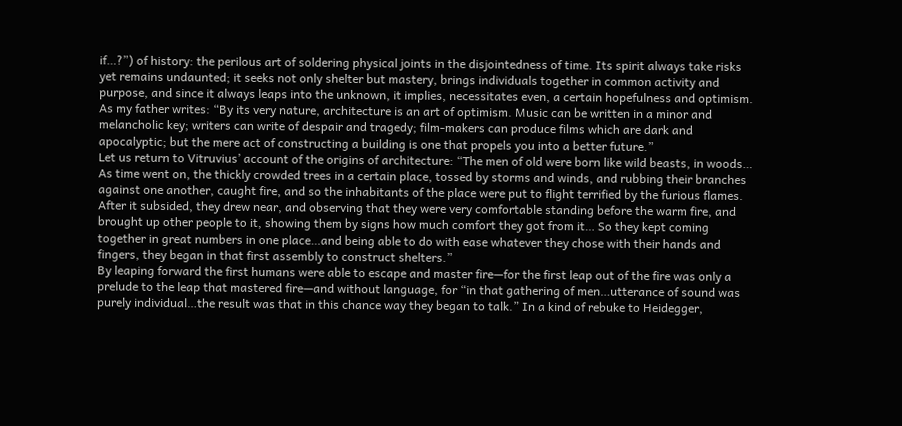if…?”) of history: the perilous art of soldering physical joints in the disjointedness of time. Its spirit always take risks yet remains undaunted; it seeks not only shelter but mastery, brings individuals together in common activity and purpose, and since it always leaps into the unknown, it implies, necessitates even, a certain hopefulness and optimism. As my father writes: “By its very nature, architecture is an art of optimism. Music can be written in a minor and melancholic key; writers can write of despair and tragedy; film-makers can produce films which are dark and apocalyptic; but the mere act of constructing a building is one that propels you into a better future.”
Let us return to Vitruvius’ account of the origins of architecture: “The men of old were born like wild beasts, in woods… As time went on, the thickly crowded trees in a certain place, tossed by storms and winds, and rubbing their branches against one another, caught fire, and so the inhabitants of the place were put to flight terrified by the furious flames. After it subsided, they drew near, and observing that they were very comfortable standing before the warm fire, and brought up other people to it, showing them by signs how much comfort they got from it… So they kept coming together in great numbers in one place…and being able to do with ease whatever they chose with their hands and fingers, they began in that first assembly to construct shelters.”
By leaping forward the first humans were able to escape and master fire—for the first leap out of the fire was only a prelude to the leap that mastered fire—and without language, for “in that gathering of men…utterance of sound was purely individual…the result was that in this chance way they began to talk.” In a kind of rebuke to Heidegger,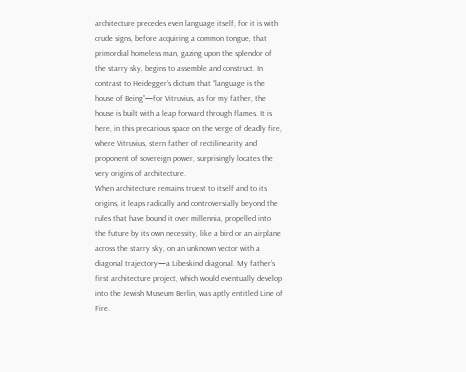architecture precedes even language itself, for it is with crude signs, before acquiring a common tongue, that primordial homeless man, gazing upon the splendor of the starry sky, begins to assemble and construct. In contrast to Heidegger’s dictum that “language is the house of Being”—for Vitruvius, as for my father, the house is built with a leap forward through flames. It is here, in this precarious space on the verge of deadly fire, where Vitruvius, stern father of rectilinearity and proponent of sovereign power, surprisingly locates the very origins of architecture.
When architecture remains truest to itself and to its origins, it leaps radically and controversially beyond the rules that have bound it over millennia, propelled into the future by its own necessity, like a bird or an airplane across the starry sky, on an unknown vector with a diagonal trajectory—a Libeskind diagonal. My father’s first architecture project, which would eventually develop into the Jewish Museum Berlin, was aptly entitled Line of Fire.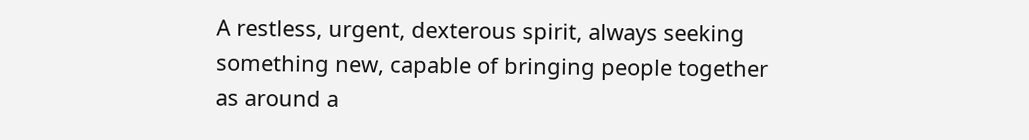A restless, urgent, dexterous spirit, always seeking something new, capable of bringing people together as around a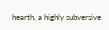hearth, a highly subversive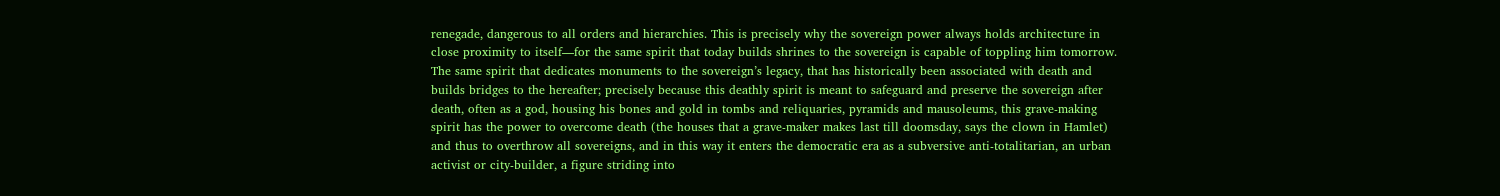renegade, dangerous to all orders and hierarchies. This is precisely why the sovereign power always holds architecture in close proximity to itself—for the same spirit that today builds shrines to the sovereign is capable of toppling him tomorrow. The same spirit that dedicates monuments to the sovereign’s legacy, that has historically been associated with death and builds bridges to the hereafter; precisely because this deathly spirit is meant to safeguard and preserve the sovereign after death, often as a god, housing his bones and gold in tombs and reliquaries, pyramids and mausoleums, this grave-making spirit has the power to overcome death (the houses that a grave-maker makes last till doomsday, says the clown in Hamlet) and thus to overthrow all sovereigns, and in this way it enters the democratic era as a subversive anti-totalitarian, an urban activist or city-builder, a figure striding into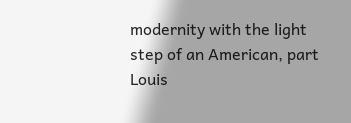modernity with the light step of an American, part Louis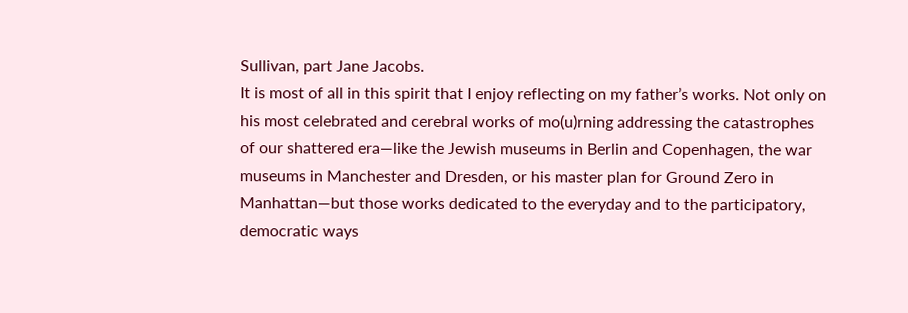Sullivan, part Jane Jacobs.
It is most of all in this spirit that I enjoy reflecting on my father’s works. Not only on his most celebrated and cerebral works of mo(u)rning addressing the catastrophes of our shattered era—like the Jewish museums in Berlin and Copenhagen, the war museums in Manchester and Dresden, or his master plan for Ground Zero in Manhattan—but those works dedicated to the everyday and to the participatory, democratic ways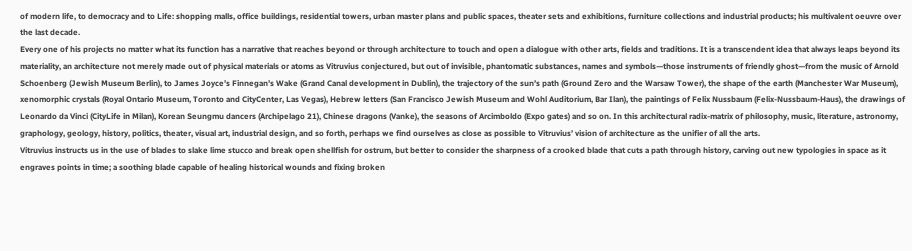of modern life, to democracy and to Life: shopping malls, office buildings, residential towers, urban master plans and public spaces, theater sets and exhibitions, furniture collections and industrial products; his multivalent oeuvre over the last decade.
Every one of his projects no matter what its function has a narrative that reaches beyond or through architecture to touch and open a dialogue with other arts, fields and traditions. It is a transcendent idea that always leaps beyond its materiality, an architecture not merely made out of physical materials or atoms as Vitruvius conjectured, but out of invisible, phantomatic substances, names and symbols—those instruments of friendly ghost—from the music of Arnold Schoenberg (Jewish Museum Berlin), to James Joyce’s Finnegan’s Wake (Grand Canal development in Dublin), the trajectory of the sun’s path (Ground Zero and the Warsaw Tower), the shape of the earth (Manchester War Museum), xenomorphic crystals (Royal Ontario Museum, Toronto and CityCenter, Las Vegas), Hebrew letters (San Francisco Jewish Museum and Wohl Auditorium, Bar Ilan), the paintings of Felix Nussbaum (Felix-Nussbaum-Haus), the drawings of Leonardo da Vinci (CityLife in Milan), Korean Seungmu dancers (Archipelago 21), Chinese dragons (Vanke), the seasons of Arcimboldo (Expo gates) and so on. In this architectural radix-matrix of philosophy, music, literature, astronomy, graphology, geology, history, politics, theater, visual art, industrial design, and so forth, perhaps we find ourselves as close as possible to Vitruvius’ vision of architecture as the unifier of all the arts.
Vitruvius instructs us in the use of blades to slake lime stucco and break open shellfish for ostrum, but better to consider the sharpness of a crooked blade that cuts a path through history, carving out new typologies in space as it engraves points in time; a soothing blade capable of healing historical wounds and fixing broken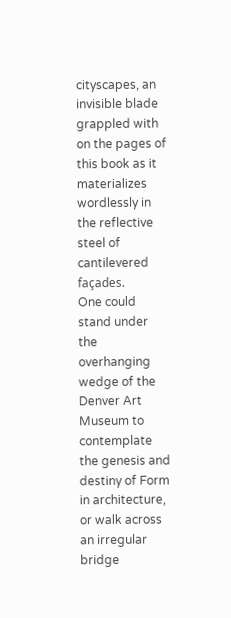cityscapes, an invisible blade grappled with on the pages of this book as it materializes wordlessly in the reflective steel of cantilevered façades.
One could stand under the overhanging wedge of the Denver Art Museum to contemplate the genesis and destiny of Form in architecture, or walk across an irregular bridge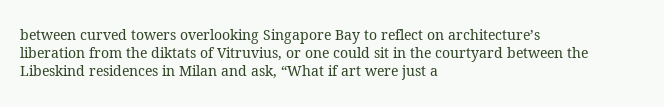between curved towers overlooking Singapore Bay to reflect on architecture’s liberation from the diktats of Vitruvius, or one could sit in the courtyard between the Libeskind residences in Milan and ask, “What if art were just a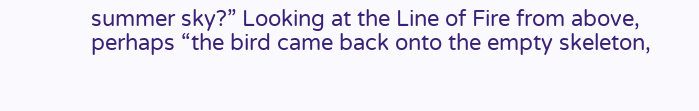summer sky?” Looking at the Line of Fire from above, perhaps “the bird came back onto the empty skeleton,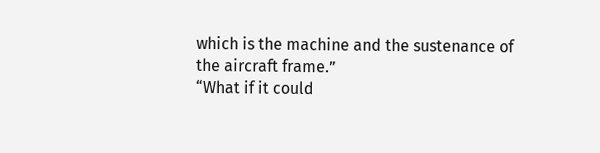which is the machine and the sustenance of the aircraft frame.”
“What if it could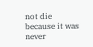not die because it was never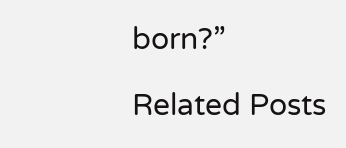born?”

Related Posts